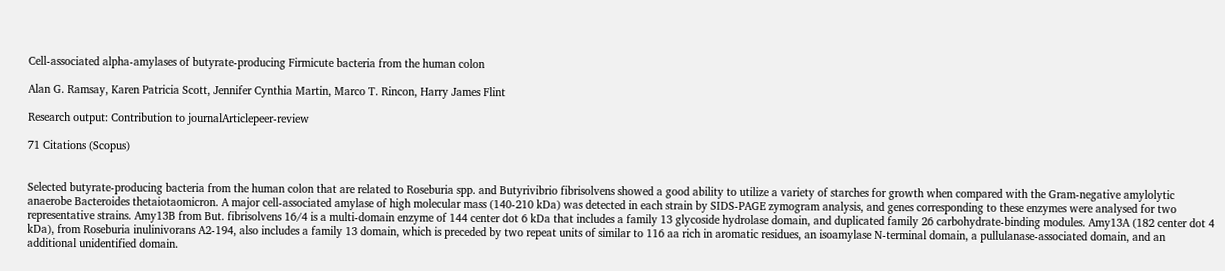Cell-associated alpha-amylases of butyrate-producing Firmicute bacteria from the human colon

Alan G. Ramsay, Karen Patricia Scott, Jennifer Cynthia Martin, Marco T. Rincon, Harry James Flint

Research output: Contribution to journalArticlepeer-review

71 Citations (Scopus)


Selected butyrate-producing bacteria from the human colon that are related to Roseburia spp. and Butyrivibrio fibrisolvens showed a good ability to utilize a variety of starches for growth when compared with the Gram-negative amylolytic anaerobe Bacteroides thetaiotaomicron. A major cell-associated amylase of high molecular mass (140-210 kDa) was detected in each strain by SIDS-PAGE zymogram analysis, and genes corresponding to these enzymes were analysed for two representative strains. Amy13B from But. fibrisolvens 16/4 is a multi-domain enzyme of 144 center dot 6 kDa that includes a family 13 glycoside hydrolase domain, and duplicated family 26 carbohydrate-binding modules. Amy13A (182 center dot 4 kDa), from Roseburia inulinivorans A2-194, also includes a family 13 domain, which is preceded by two repeat units of similar to 116 aa rich in aromatic residues, an isoamylase N-terminal domain, a pullulanase-associated domain, and an additional unidentified domain.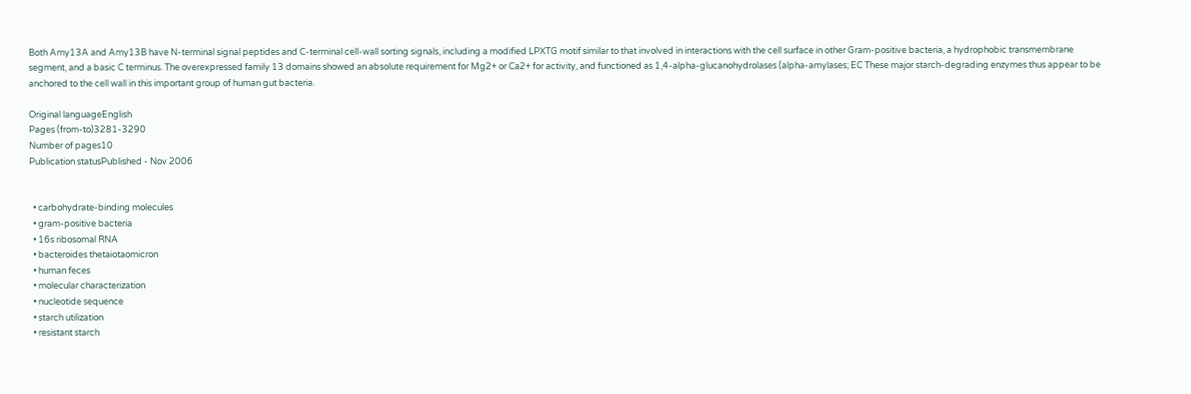Both Amy13A and Amy13B have N-terminal signal peptides and C-terminal cell-wall sorting signals, including a modified LPXTG motif similar to that involved in interactions with the cell surface in other Gram-positive bacteria, a hydrophobic transmembrane segment, and a basic C terminus. The overexpressed family 13 domains showed an absolute requirement for Mg2+ or Ca2+ for activity, and functioned as 1,4-alpha-glucanohydrolases (alpha-amylases; EC These major starch-degrading enzymes thus appear to be anchored to the cell wall in this important group of human gut bacteria.

Original languageEnglish
Pages (from-to)3281-3290
Number of pages10
Publication statusPublished - Nov 2006


  • carbohydrate-binding molecules
  • gram-positive bacteria
  • 16s ribosomal RNA
  • bacteroides thetaiotaomicron
  • human feces
  • molecular characterization
  • nucleotide sequence
  • starch utilization
  • resistant starch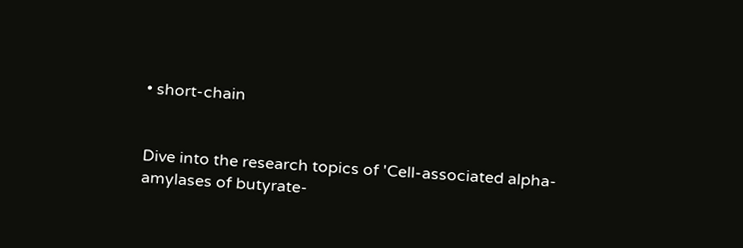• short-chain


Dive into the research topics of 'Cell-associated alpha-amylases of butyrate-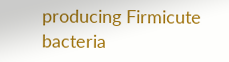producing Firmicute bacteria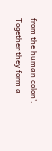from the human colon'. Together they form a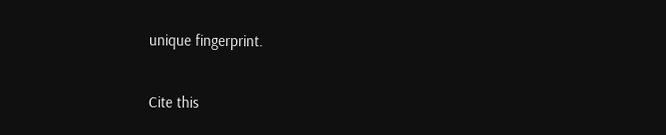unique fingerprint.

Cite this